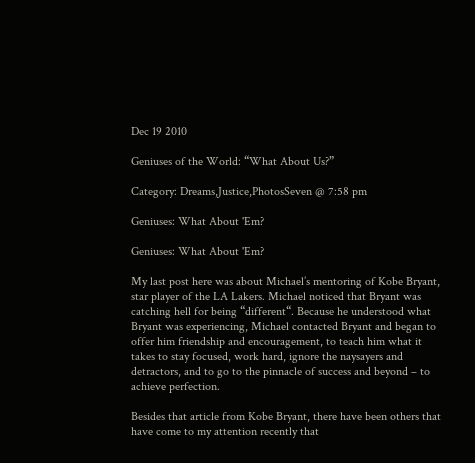Dec 19 2010

Geniuses of the World: “What About Us?”

Category: Dreams,Justice,PhotosSeven @ 7:58 pm

Geniuses: What About 'Em?

Geniuses: What About 'Em?

My last post here was about Michael’s mentoring of Kobe Bryant, star player of the LA Lakers. Michael noticed that Bryant was catching hell for being “different“. Because he understood what Bryant was experiencing, Michael contacted Bryant and began to offer him friendship and encouragement, to teach him what it takes to stay focused, work hard, ignore the naysayers and detractors, and to go to the pinnacle of success and beyond – to achieve perfection.

Besides that article from Kobe Bryant, there have been others that have come to my attention recently that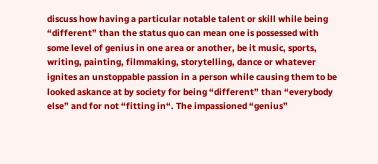discuss how having a particular notable talent or skill while being “different” than the status quo can mean one is possessed with some level of genius in one area or another, be it music, sports, writing, painting, filmmaking, storytelling, dance or whatever ignites an unstoppable passion in a person while causing them to be looked askance at by society for being “different” than “everybody else” and for not “fitting in“. The impassioned “genius”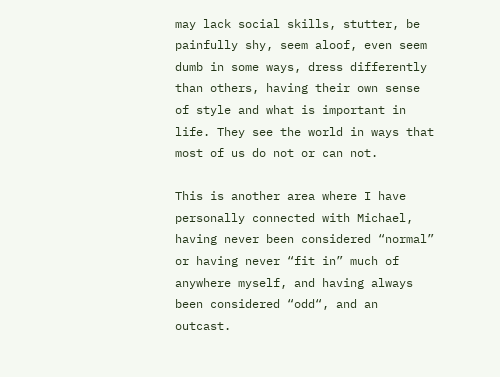may lack social skills, stutter, be painfully shy, seem aloof, even seem dumb in some ways, dress differently than others, having their own sense of style and what is important in life. They see the world in ways that most of us do not or can not.

This is another area where I have personally connected with Michael, having never been considered “normal” or having never “fit in” much of anywhere myself, and having always been considered “odd“, and an outcast.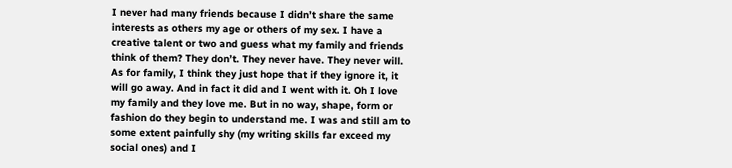I never had many friends because I didn’t share the same interests as others my age or others of my sex. I have a creative talent or two and guess what my family and friends think of them? They don’t. They never have. They never will. As for family, I think they just hope that if they ignore it, it will go away. And in fact it did and I went with it. Oh I love my family and they love me. But in no way, shape, form or fashion do they begin to understand me. I was and still am to some extent painfully shy (my writing skills far exceed my social ones) and I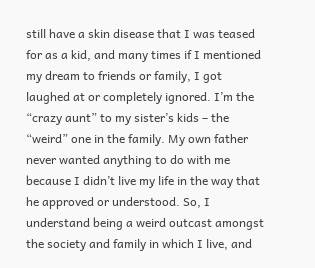still have a skin disease that I was teased for as a kid, and many times if I mentioned my dream to friends or family, I got laughed at or completely ignored. I’m the “crazy aunt” to my sister’s kids – the “weird” one in the family. My own father never wanted anything to do with me because I didn’t live my life in the way that he approved or understood. So, I understand being a weird outcast amongst the society and family in which I live, and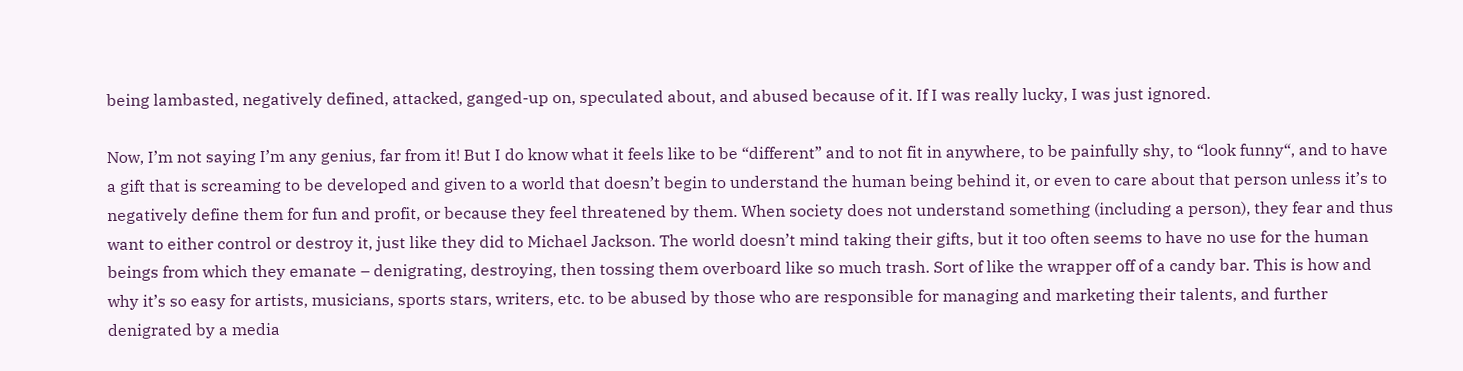being lambasted, negatively defined, attacked, ganged-up on, speculated about, and abused because of it. If I was really lucky, I was just ignored.

Now, I’m not saying I’m any genius, far from it! But I do know what it feels like to be “different” and to not fit in anywhere, to be painfully shy, to “look funny“, and to have a gift that is screaming to be developed and given to a world that doesn’t begin to understand the human being behind it, or even to care about that person unless it’s to negatively define them for fun and profit, or because they feel threatened by them. When society does not understand something (including a person), they fear and thus want to either control or destroy it, just like they did to Michael Jackson. The world doesn’t mind taking their gifts, but it too often seems to have no use for the human beings from which they emanate – denigrating, destroying, then tossing them overboard like so much trash. Sort of like the wrapper off of a candy bar. This is how and why it’s so easy for artists, musicians, sports stars, writers, etc. to be abused by those who are responsible for managing and marketing their talents, and further denigrated by a media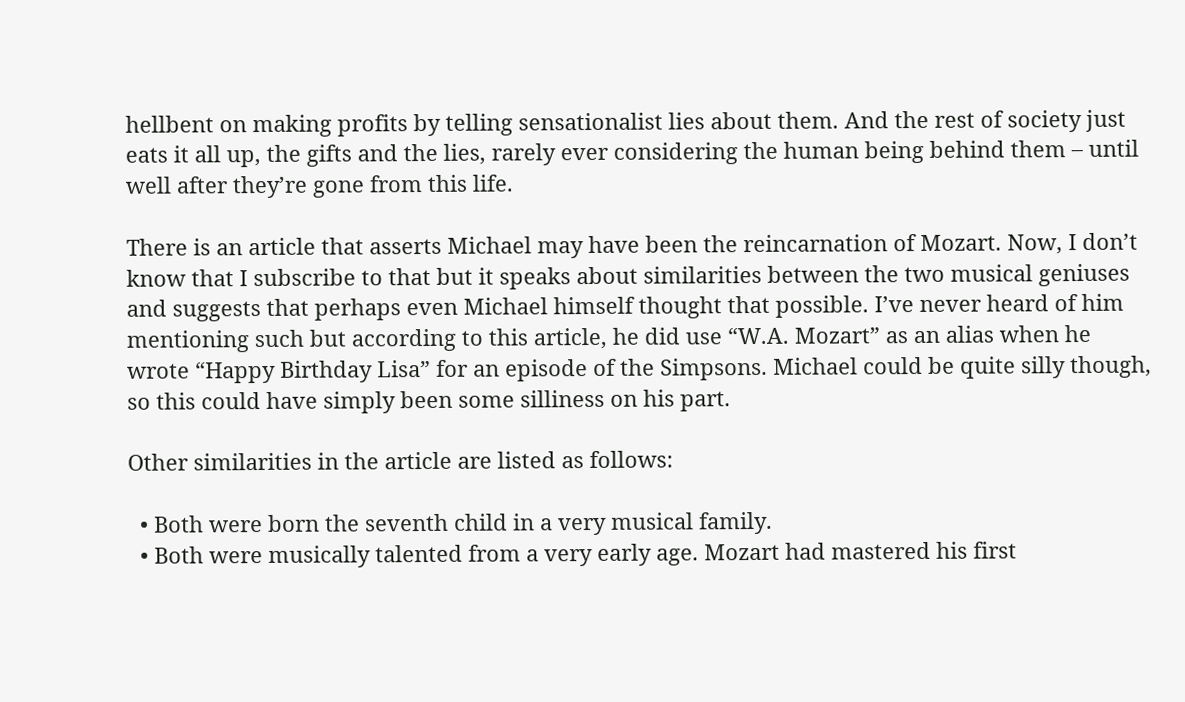hellbent on making profits by telling sensationalist lies about them. And the rest of society just eats it all up, the gifts and the lies, rarely ever considering the human being behind them – until well after they’re gone from this life.

There is an article that asserts Michael may have been the reincarnation of Mozart. Now, I don’t know that I subscribe to that but it speaks about similarities between the two musical geniuses and suggests that perhaps even Michael himself thought that possible. I’ve never heard of him mentioning such but according to this article, he did use “W.A. Mozart” as an alias when he wrote “Happy Birthday Lisa” for an episode of the Simpsons. Michael could be quite silly though, so this could have simply been some silliness on his part.

Other similarities in the article are listed as follows:

  • Both were born the seventh child in a very musical family.
  • Both were musically talented from a very early age. Mozart had mastered his first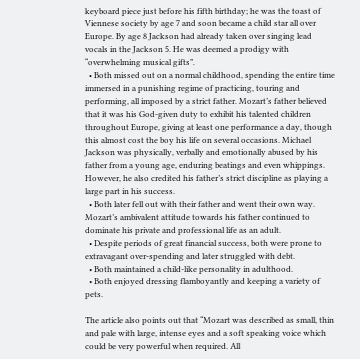keyboard piece just before his fifth birthday; he was the toast of Viennese society by age 7 and soon became a child star all over Europe. By age 8 Jackson had already taken over singing lead vocals in the Jackson 5. He was deemed a prodigy with “overwhelming musical gifts”.
  • Both missed out on a normal childhood, spending the entire time immersed in a punishing regime of practicing, touring and performing, all imposed by a strict father. Mozart’s father believed that it was his God-given duty to exhibit his talented children throughout Europe, giving at least one performance a day, though this almost cost the boy his life on several occasions. Michael Jackson was physically, verbally and emotionally abused by his father from a young age, enduring beatings and even whippings. However, he also credited his father’s strict discipline as playing a large part in his success.
  • Both later fell out with their father and went their own way. Mozart’s ambivalent attitude towards his father continued to dominate his private and professional life as an adult.
  • Despite periods of great financial success, both were prone to extravagant over-spending and later struggled with debt.
  • Both maintained a child-like personality in adulthood.
  • Both enjoyed dressing flamboyantly and keeping a variety of pets.

The article also points out that “Mozart was described as small, thin and pale with large, intense eyes and a soft speaking voice which could be very powerful when required. All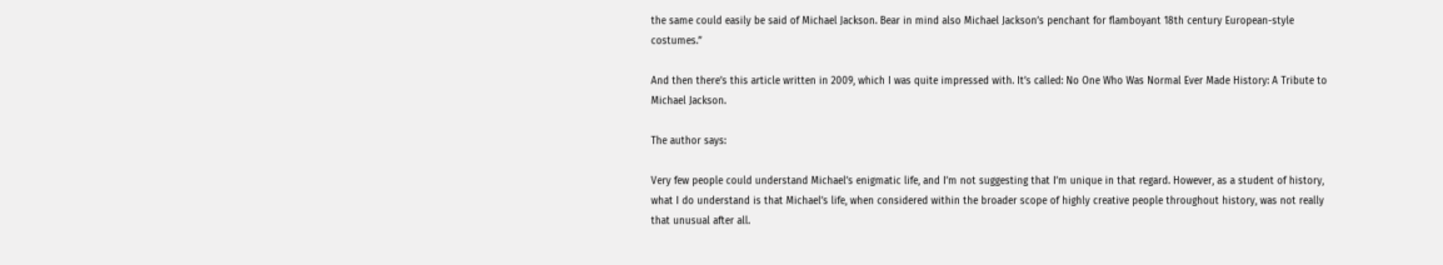the same could easily be said of Michael Jackson. Bear in mind also Michael Jackson’s penchant for flamboyant 18th century European-style costumes.”

And then there’s this article written in 2009, which I was quite impressed with. It’s called: No One Who Was Normal Ever Made History: A Tribute to Michael Jackson.

The author says:

Very few people could understand Michael’s enigmatic life, and I’m not suggesting that I’m unique in that regard. However, as a student of history, what I do understand is that Michael’s life, when considered within the broader scope of highly creative people throughout history, was not really that unusual after all.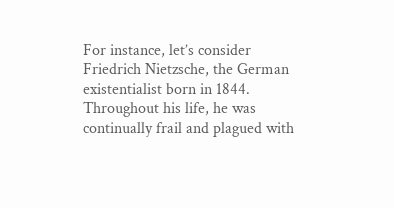For instance, let’s consider Friedrich Nietzsche, the German existentialist born in 1844. Throughout his life, he was continually frail and plagued with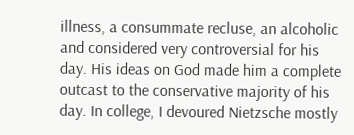illness, a consummate recluse, an alcoholic and considered very controversial for his day. His ideas on God made him a complete outcast to the conservative majority of his day. In college, I devoured Nietzsche mostly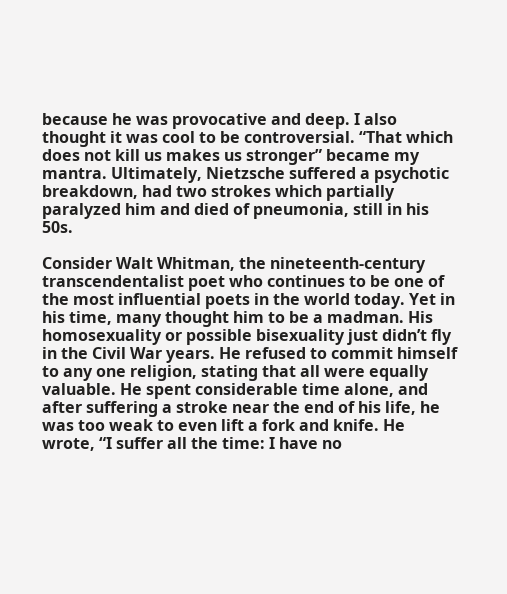because he was provocative and deep. I also thought it was cool to be controversial. “That which does not kill us makes us stronger” became my mantra. Ultimately, Nietzsche suffered a psychotic breakdown, had two strokes which partially paralyzed him and died of pneumonia, still in his 50s.

Consider Walt Whitman, the nineteenth-century transcendentalist poet who continues to be one of the most influential poets in the world today. Yet in his time, many thought him to be a madman. His homosexuality or possible bisexuality just didn’t fly in the Civil War years. He refused to commit himself to any one religion, stating that all were equally valuable. He spent considerable time alone, and after suffering a stroke near the end of his life, he was too weak to even lift a fork and knife. He wrote, “I suffer all the time: I have no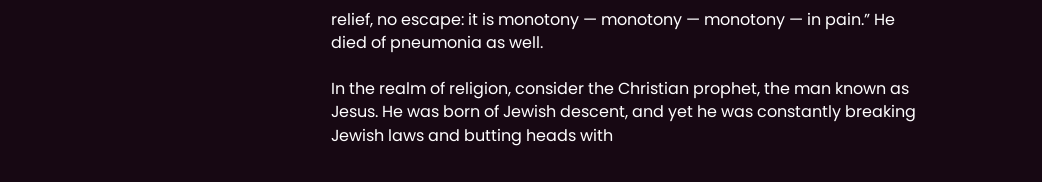relief, no escape: it is monotony — monotony — monotony — in pain.” He died of pneumonia as well.

In the realm of religion, consider the Christian prophet, the man known as Jesus. He was born of Jewish descent, and yet he was constantly breaking Jewish laws and butting heads with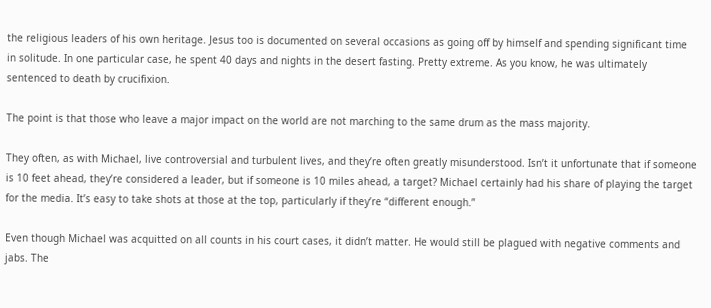the religious leaders of his own heritage. Jesus too is documented on several occasions as going off by himself and spending significant time in solitude. In one particular case, he spent 40 days and nights in the desert fasting. Pretty extreme. As you know, he was ultimately sentenced to death by crucifixion.

The point is that those who leave a major impact on the world are not marching to the same drum as the mass majority.

They often, as with Michael, live controversial and turbulent lives, and they’re often greatly misunderstood. Isn’t it unfortunate that if someone is 10 feet ahead, they’re considered a leader, but if someone is 10 miles ahead, a target? Michael certainly had his share of playing the target for the media. It’s easy to take shots at those at the top, particularly if they’re “different enough.”

Even though Michael was acquitted on all counts in his court cases, it didn’t matter. He would still be plagued with negative comments and jabs. The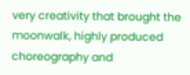very creativity that brought the moonwalk, highly produced choreography and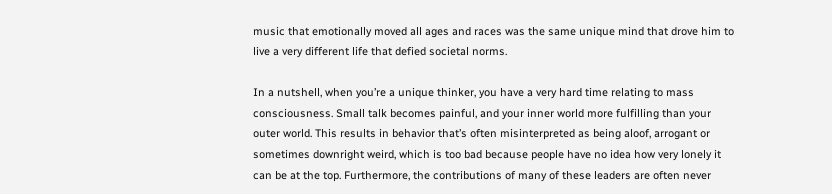music that emotionally moved all ages and races was the same unique mind that drove him to live a very different life that defied societal norms.

In a nutshell, when you’re a unique thinker, you have a very hard time relating to mass consciousness. Small talk becomes painful, and your inner world more fulfilling than your outer world. This results in behavior that’s often misinterpreted as being aloof, arrogant or sometimes downright weird, which is too bad because people have no idea how very lonely it can be at the top. Furthermore, the contributions of many of these leaders are often never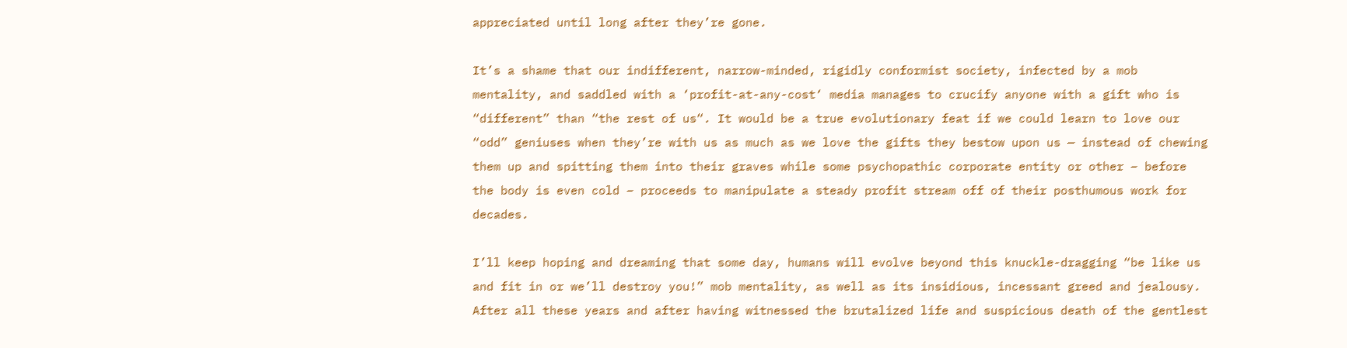appreciated until long after they’re gone.

It’s a shame that our indifferent, narrow-minded, rigidly conformist society, infected by a mob mentality, and saddled with a ‘profit-at-any-cost‘ media manages to crucify anyone with a gift who is “different” than “the rest of us“. It would be a true evolutionary feat if we could learn to love our “odd” geniuses when they’re with us as much as we love the gifts they bestow upon us — instead of chewing them up and spitting them into their graves while some psychopathic corporate entity or other – before the body is even cold – proceeds to manipulate a steady profit stream off of their posthumous work for decades.

I’ll keep hoping and dreaming that some day, humans will evolve beyond this knuckle-dragging “be like us and fit in or we’ll destroy you!” mob mentality, as well as its insidious, incessant greed and jealousy. After all these years and after having witnessed the brutalized life and suspicious death of the gentlest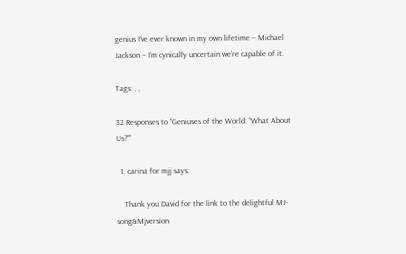genius I’ve ever known in my own lifetime – Michael Jackson – I’m cynically uncertain we’re capable of it.

Tags: , ,

32 Responses to “Geniuses of the World: “What About Us?””

  1. carina for mjj says:

    Thank you David for the link to the delightful MJ-song&Mjversion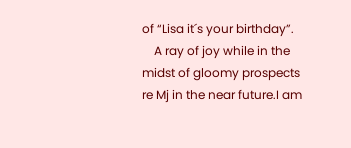of “Lisa it´s your birthday”.
    A ray of joy while in the midst of gloomy prospects re Mj in the near future.I am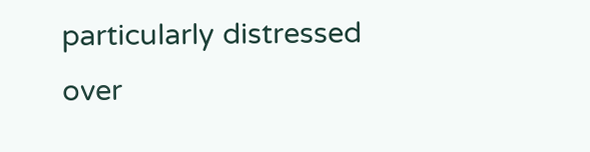particularly distressed over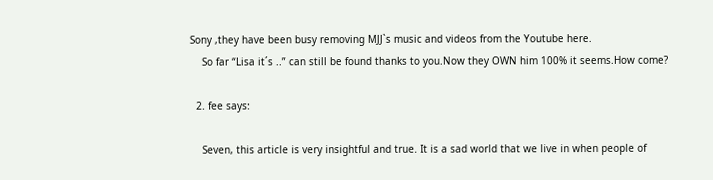Sony ,they have been busy removing MJJ`s music and videos from the Youtube here.
    So far “Lisa it´s ..” can still be found thanks to you.Now they OWN him 100% it seems.How come?

  2. fee says:

    Seven, this article is very insightful and true. It is a sad world that we live in when people of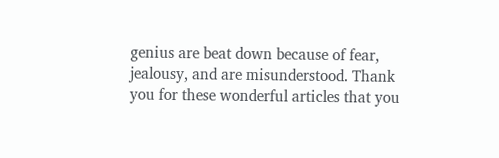genius are beat down because of fear, jealousy, and are misunderstood. Thank you for these wonderful articles that you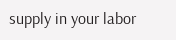supply in your labor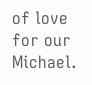of love for our Michael.